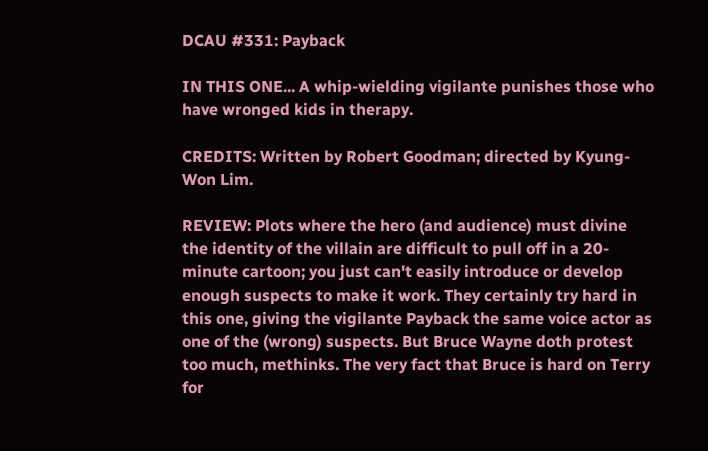DCAU #331: Payback

IN THIS ONE... A whip-wielding vigilante punishes those who have wronged kids in therapy.

CREDITS: Written by Robert Goodman; directed by Kyung-Won Lim.

REVIEW: Plots where the hero (and audience) must divine the identity of the villain are difficult to pull off in a 20-minute cartoon; you just can't easily introduce or develop enough suspects to make it work. They certainly try hard in this one, giving the vigilante Payback the same voice actor as one of the (wrong) suspects. But Bruce Wayne doth protest too much, methinks. The very fact that Bruce is hard on Terry for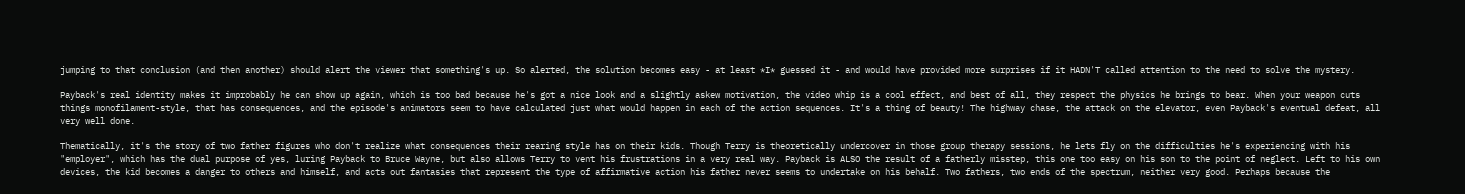jumping to that conclusion (and then another) should alert the viewer that something's up. So alerted, the solution becomes easy - at least *I* guessed it - and would have provided more surprises if it HADN'T called attention to the need to solve the mystery.

Payback's real identity makes it improbably he can show up again, which is too bad because he's got a nice look and a slightly askew motivation, the video whip is a cool effect, and best of all, they respect the physics he brings to bear. When your weapon cuts things monofilament-style, that has consequences, and the episode's animators seem to have calculated just what would happen in each of the action sequences. It's a thing of beauty! The highway chase, the attack on the elevator, even Payback's eventual defeat, all very well done.

Thematically, it's the story of two father figures who don't realize what consequences their rearing style has on their kids. Though Terry is theoretically undercover in those group therapy sessions, he lets fly on the difficulties he's experiencing with his "employer", which has the dual purpose of yes, luring Payback to Bruce Wayne, but also allows Terry to vent his frustrations in a very real way. Payback is ALSO the result of a fatherly misstep, this one too easy on his son to the point of neglect. Left to his own devices, the kid becomes a danger to others and himself, and acts out fantasies that represent the type of affirmative action his father never seems to undertake on his behalf. Two fathers, two ends of the spectrum, neither very good. Perhaps because the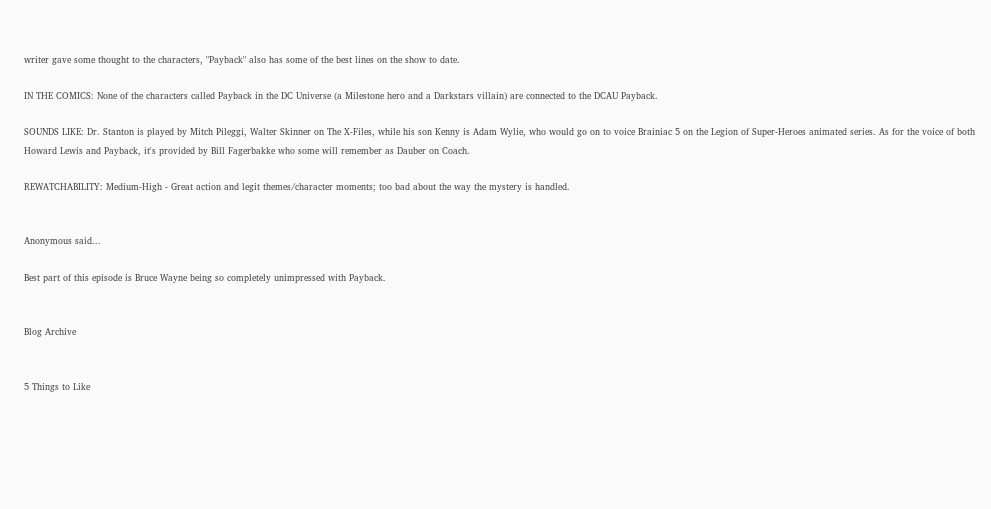writer gave some thought to the characters, "Payback" also has some of the best lines on the show to date.

IN THE COMICS: None of the characters called Payback in the DC Universe (a Milestone hero and a Darkstars villain) are connected to the DCAU Payback.

SOUNDS LIKE: Dr. Stanton is played by Mitch Pileggi, Walter Skinner on The X-Files, while his son Kenny is Adam Wylie, who would go on to voice Brainiac 5 on the Legion of Super-Heroes animated series. As for the voice of both Howard Lewis and Payback, it's provided by Bill Fagerbakke who some will remember as Dauber on Coach.

REWATCHABILITY: Medium-High - Great action and legit themes/character moments; too bad about the way the mystery is handled.


Anonymous said...

Best part of this episode is Bruce Wayne being so completely unimpressed with Payback.


Blog Archive


5 Things to Like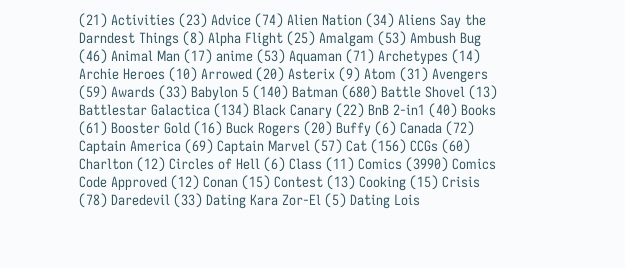(21) Activities (23) Advice (74) Alien Nation (34) Aliens Say the Darndest Things (8) Alpha Flight (25) Amalgam (53) Ambush Bug (46) Animal Man (17) anime (53) Aquaman (71) Archetypes (14) Archie Heroes (10) Arrowed (20) Asterix (9) Atom (31) Avengers (59) Awards (33) Babylon 5 (140) Batman (680) Battle Shovel (13) Battlestar Galactica (134) Black Canary (22) BnB 2-in1 (40) Books (61) Booster Gold (16) Buck Rogers (20) Buffy (6) Canada (72) Captain America (69) Captain Marvel (57) Cat (156) CCGs (60) Charlton (12) Circles of Hell (6) Class (11) Comics (3990) Comics Code Approved (12) Conan (15) Contest (13) Cooking (15) Crisis (78) Daredevil (33) Dating Kara Zor-El (5) Dating Lois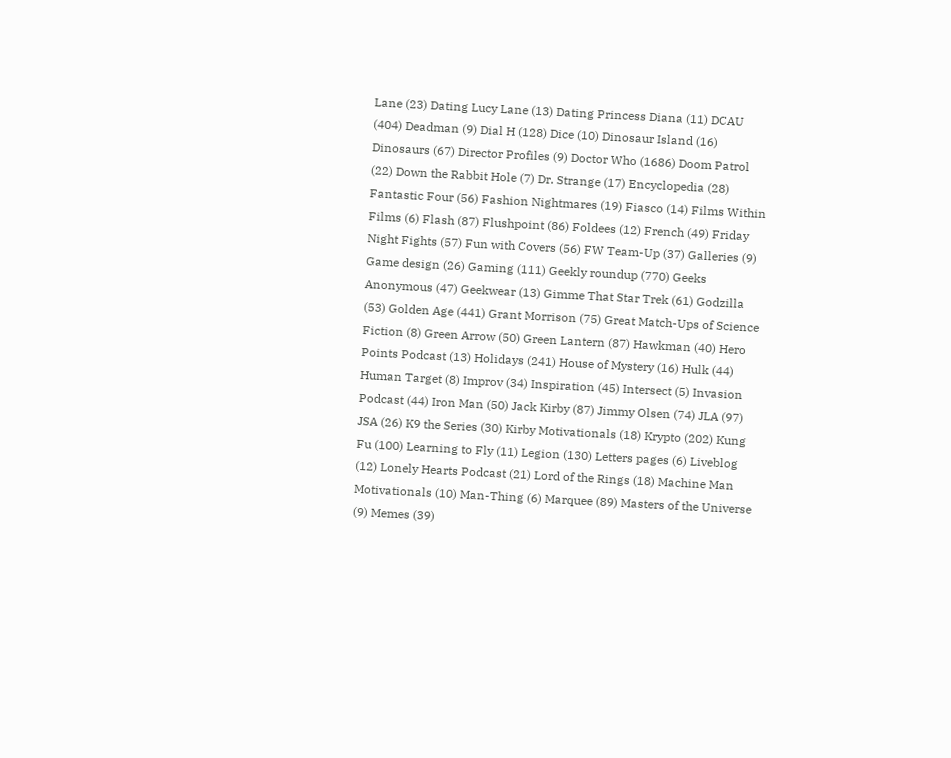Lane (23) Dating Lucy Lane (13) Dating Princess Diana (11) DCAU (404) Deadman (9) Dial H (128) Dice (10) Dinosaur Island (16) Dinosaurs (67) Director Profiles (9) Doctor Who (1686) Doom Patrol (22) Down the Rabbit Hole (7) Dr. Strange (17) Encyclopedia (28) Fantastic Four (56) Fashion Nightmares (19) Fiasco (14) Films Within Films (6) Flash (87) Flushpoint (86) Foldees (12) French (49) Friday Night Fights (57) Fun with Covers (56) FW Team-Up (37) Galleries (9) Game design (26) Gaming (111) Geekly roundup (770) Geeks Anonymous (47) Geekwear (13) Gimme That Star Trek (61) Godzilla (53) Golden Age (441) Grant Morrison (75) Great Match-Ups of Science Fiction (8) Green Arrow (50) Green Lantern (87) Hawkman (40) Hero Points Podcast (13) Holidays (241) House of Mystery (16) Hulk (44) Human Target (8) Improv (34) Inspiration (45) Intersect (5) Invasion Podcast (44) Iron Man (50) Jack Kirby (87) Jimmy Olsen (74) JLA (97) JSA (26) K9 the Series (30) Kirby Motivationals (18) Krypto (202) Kung Fu (100) Learning to Fly (11) Legion (130) Letters pages (6) Liveblog (12) Lonely Hearts Podcast (21) Lord of the Rings (18) Machine Man Motivationals (10) Man-Thing (6) Marquee (89) Masters of the Universe (9) Memes (39)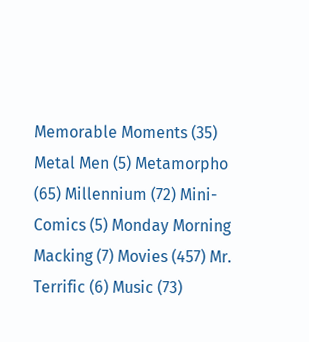Memorable Moments (35) Metal Men (5) Metamorpho (65) Millennium (72) Mini-Comics (5) Monday Morning Macking (7) Movies (457) Mr. Terrific (6) Music (73)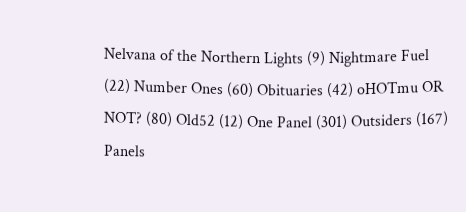Nelvana of the Northern Lights (9) Nightmare Fuel (22) Number Ones (60) Obituaries (42) oHOTmu OR NOT? (80) Old52 (12) One Panel (301) Outsiders (167) Panels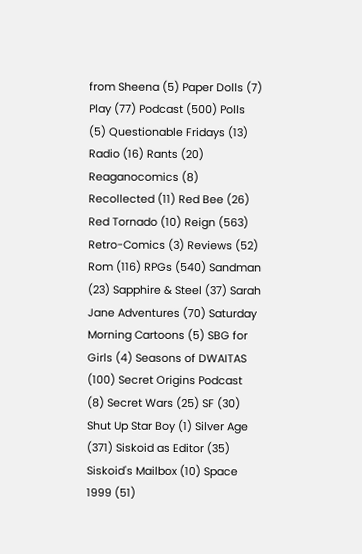from Sheena (5) Paper Dolls (7) Play (77) Podcast (500) Polls (5) Questionable Fridays (13) Radio (16) Rants (20) Reaganocomics (8) Recollected (11) Red Bee (26) Red Tornado (10) Reign (563) Retro-Comics (3) Reviews (52) Rom (116) RPGs (540) Sandman (23) Sapphire & Steel (37) Sarah Jane Adventures (70) Saturday Morning Cartoons (5) SBG for Girls (4) Seasons of DWAITAS (100) Secret Origins Podcast (8) Secret Wars (25) SF (30) Shut Up Star Boy (1) Silver Age (371) Siskoid as Editor (35) Siskoid's Mailbox (10) Space 1999 (51)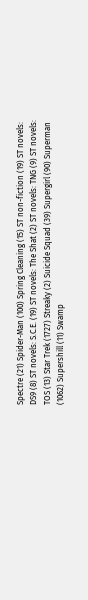Spectre (21) Spider-Man (100) Spring Cleaning (15) ST non-fiction (19) ST novels: DS9 (8) ST novels: S.C.E. (19) ST novels: The Shat (2) ST novels: TNG (9) ST novels: TOS (13) Star Trek (1727) Streaky (2) Suicide Squad (39) Supergirl (90) Superman (1062) Supershill (11) Swamp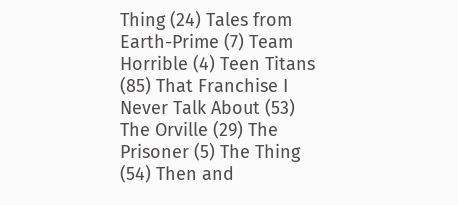Thing (24) Tales from Earth-Prime (7) Team Horrible (4) Teen Titans (85) That Franchise I Never Talk About (53) The Orville (29) The Prisoner (5) The Thing (54) Then and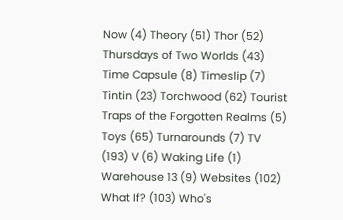Now (4) Theory (51) Thor (52) Thursdays of Two Worlds (43) Time Capsule (8) Timeslip (7) Tintin (23) Torchwood (62) Tourist Traps of the Forgotten Realms (5) Toys (65) Turnarounds (7) TV (193) V (6) Waking Life (1) Warehouse 13 (9) Websites (102) What If? (103) Who's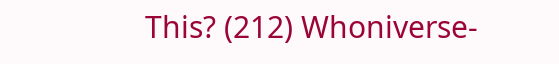This? (212) Whoniverse-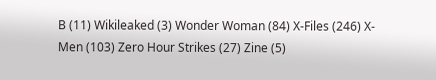B (11) Wikileaked (3) Wonder Woman (84) X-Files (246) X-Men (103) Zero Hour Strikes (27) Zine (5)